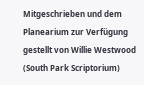Mitgeschrieben und dem Planearium zur Verfügung gestellt von Willie Westwood (South Park Scriptorium)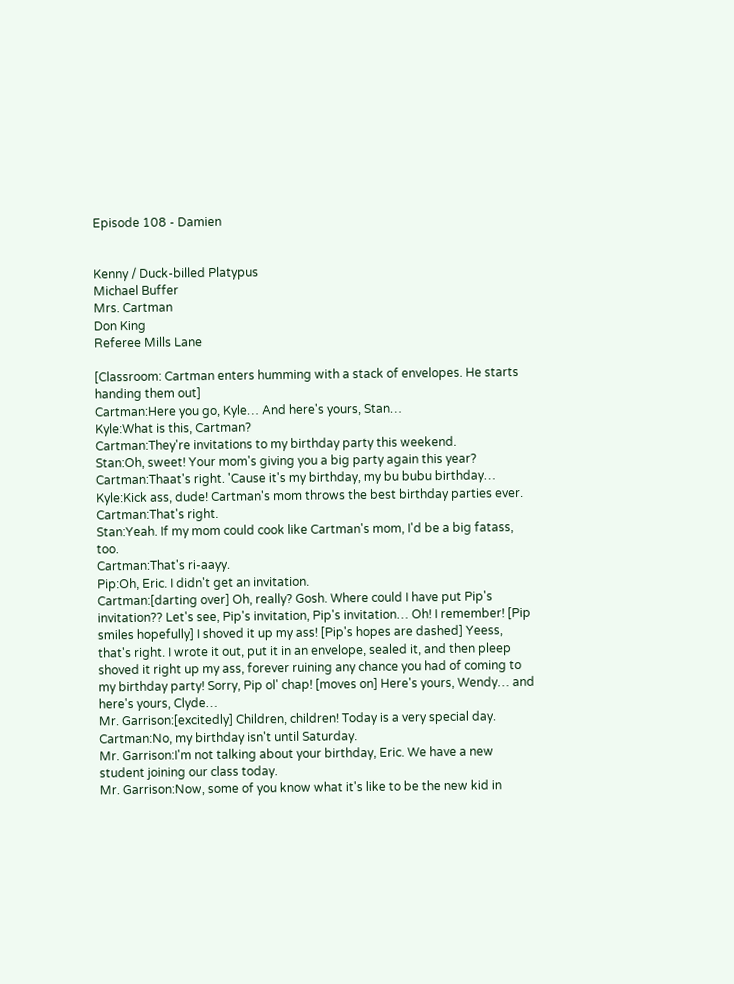Episode 108 - Damien


Kenny / Duck-billed Platypus
Michael Buffer
Mrs. Cartman
Don King
Referee Mills Lane

[Classroom: Cartman enters humming with a stack of envelopes. He starts handing them out]
Cartman:Here you go, Kyle… And here's yours, Stan…
Kyle:What is this, Cartman?
Cartman:They're invitations to my birthday party this weekend.
Stan:Oh, sweet! Your mom's giving you a big party again this year?
Cartman:Thaat's right. 'Cause it's my birthday, my bu bubu birthday…
Kyle:Kick ass, dude! Cartman's mom throws the best birthday parties ever.
Cartman:That's right.
Stan:Yeah. If my mom could cook like Cartman's mom, I'd be a big fatass, too.
Cartman:That's ri-aayy.
Pip:Oh, Eric. I didn't get an invitation.
Cartman:[darting over] Oh, really? Gosh. Where could I have put Pip's invitation?? Let's see, Pip's invitation, Pip's invitation… Oh! I remember! [Pip smiles hopefully] I shoved it up my ass! [Pip's hopes are dashed] Yeess, that's right. I wrote it out, put it in an envelope, sealed it, and then pleep shoved it right up my ass, forever ruining any chance you had of coming to my birthday party! Sorry, Pip ol' chap! [moves on] Here's yours, Wendy… and here's yours, Clyde…
Mr. Garrison:[excitedly] Children, children! Today is a very special day.
Cartman:No, my birthday isn't until Saturday.
Mr. Garrison:I'm not talking about your birthday, Eric. We have a new student joining our class today.
Mr. Garrison:Now, some of you know what it's like to be the new kid in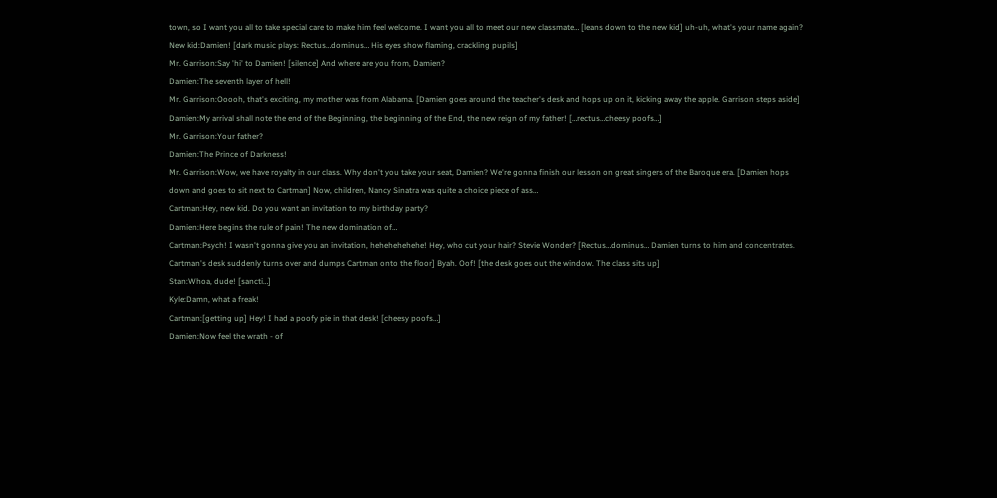town, so I want you all to take special care to make him feel welcome. I want you all to meet our new classmate… [leans down to the new kid] uh-uh, what's your name again?
New kid:Damien! [dark music plays: Rectus…dominus… His eyes show flaming, crackling pupils]
Mr. Garrison:Say 'hi' to Damien! [silence] And where are you from, Damien?
Damien:The seventh layer of hell!
Mr. Garrison:Ooooh, that's exciting, my mother was from Alabama. [Damien goes around the teacher's desk and hops up on it, kicking away the apple. Garrison steps aside]
Damien:My arrival shall note the end of the Beginning, the beginning of the End, the new reign of my father! […rectus…cheesy poofs…]
Mr. Garrison:Your father?
Damien:The Prince of Darkness!
Mr. Garrison:Wow, we have royalty in our class. Why don't you take your seat, Damien? We're gonna finish our lesson on great singers of the Baroque era. [Damien hops down and goes to sit next to Cartman] Now, children, Nancy Sinatra was quite a choice piece of ass…
Cartman:Hey, new kid. Do you want an invitation to my birthday party?
Damien:Here begins the rule of pain! The new domination of…
Cartman:Psych! I wasn't gonna give you an invitation, hehehehehehe! Hey, who cut your hair? Stevie Wonder? [Rectus…dominus… Damien turns to him and concentrates. Cartman's desk suddenly turns over and dumps Cartman onto the floor] Byah. Oof! [the desk goes out the window. The class sits up]
Stan:Whoa, dude! [sancti…]
Kyle:Damn, what a freak!
Cartman:[getting up] Hey! I had a poofy pie in that desk! [cheesy poofs…]
Damien:Now feel the wrath - of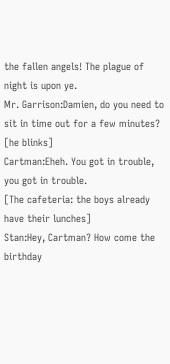the fallen angels! The plague of night is upon ye.
Mr. Garrison:Damien, do you need to sit in time out for a few minutes? [he blinks]
Cartman:Eheh. You got in trouble, you got in trouble.
[The cafeteria: the boys already have their lunches]
Stan:Hey, Cartman? How come the birthday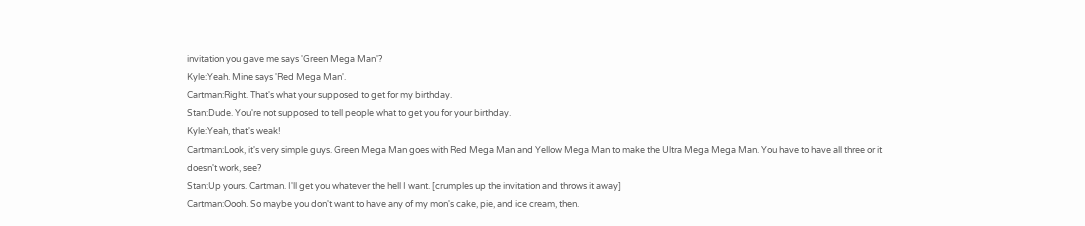invitation you gave me says 'Green Mega Man'?
Kyle:Yeah. Mine says 'Red Mega Man'.
Cartman:Right. That's what your supposed to get for my birthday.
Stan:Dude. You're not supposed to tell people what to get you for your birthday.
Kyle:Yeah, that's weak!
Cartman:Look, it's very simple guys. Green Mega Man goes with Red Mega Man and Yellow Mega Man to make the Ultra Mega Mega Man. You have to have all three or it doesn't work, see?
Stan:Up yours. Cartman. I'll get you whatever the hell I want. [crumples up the invitation and throws it away]
Cartman:Oooh. So maybe you don't want to have any of my mon's cake, pie, and ice cream, then.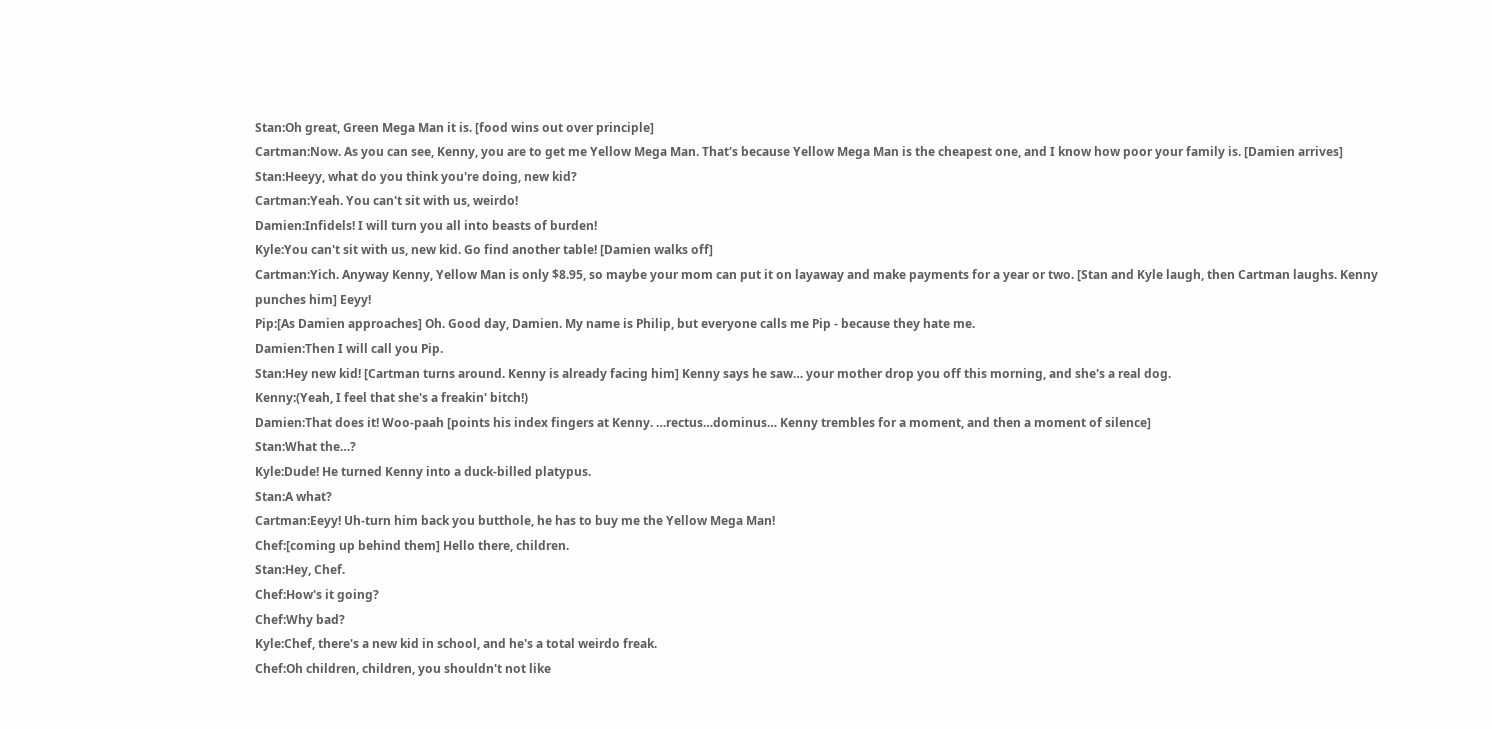Stan:Oh great, Green Mega Man it is. [food wins out over principle]
Cartman:Now. As you can see, Kenny, you are to get me Yellow Mega Man. That's because Yellow Mega Man is the cheapest one, and I know how poor your family is. [Damien arrives]
Stan:Heeyy, what do you think you're doing, new kid?
Cartman:Yeah. You can't sit with us, weirdo!
Damien:Infidels! I will turn you all into beasts of burden!
Kyle:You can't sit with us, new kid. Go find another table! [Damien walks off]
Cartman:Yich. Anyway Kenny, Yellow Man is only $8.95, so maybe your mom can put it on layaway and make payments for a year or two. [Stan and Kyle laugh, then Cartman laughs. Kenny punches him] Eeyy!
Pip:[As Damien approaches] Oh. Good day, Damien. My name is Philip, but everyone calls me Pip - because they hate me.
Damien:Then I will call you Pip.
Stan:Hey new kid! [Cartman turns around. Kenny is already facing him] Kenny says he saw… your mother drop you off this morning, and she's a real dog.
Kenny:(Yeah, I feel that she's a freakin' bitch!)
Damien:That does it! Woo-paah [points his index fingers at Kenny. …rectus…dominus… Kenny trembles for a moment, and then a moment of silence]
Stan:What the…?
Kyle:Dude! He turned Kenny into a duck-billed platypus.
Stan:A what?
Cartman:Eeyy! Uh-turn him back you butthole, he has to buy me the Yellow Mega Man!
Chef:[coming up behind them] Hello there, children.
Stan:Hey, Chef.
Chef:How's it going?
Chef:Why bad?
Kyle:Chef, there's a new kid in school, and he's a total weirdo freak.
Chef:Oh children, children, you shouldn't not like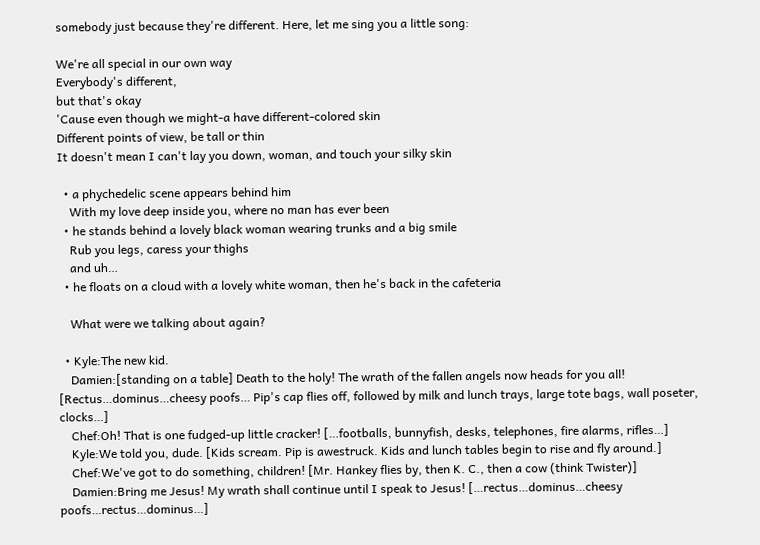somebody just because they're different. Here, let me sing you a little song:

We're all special in our own way
Everybody's different,
but that's okay
'Cause even though we might-a have different-colored skin
Different points of view, be tall or thin
It doesn't mean I can't lay you down, woman, and touch your silky skin

  • a phychedelic scene appears behind him
    With my love deep inside you, where no man has ever been
  • he stands behind a lovely black woman wearing trunks and a big smile
    Rub you legs, caress your thighs
    and uh…
  • he floats on a cloud with a lovely white woman, then he's back in the cafeteria

    What were we talking about again?

  • Kyle:The new kid.
    Damien:[standing on a table] Death to the holy! The wrath of the fallen angels now heads for you all! [Rectus…dominus…cheesy poofs… Pip's cap flies off, followed by milk and lunch trays, large tote bags, wall poseter, clocks…]
    Chef:Oh! That is one fudged-up little cracker! […footballs, bunnyfish, desks, telephones, fire alarms, rifles…]
    Kyle:We told you, dude. [Kids scream. Pip is awestruck. Kids and lunch tables begin to rise and fly around.]
    Chef:We've got to do something, children! [Mr. Hankey flies by, then K. C., then a cow (think Twister)]
    Damien:Bring me Jesus! My wrath shall continue until I speak to Jesus! […rectus…dominus…cheesy poofs…rectus…dominus…]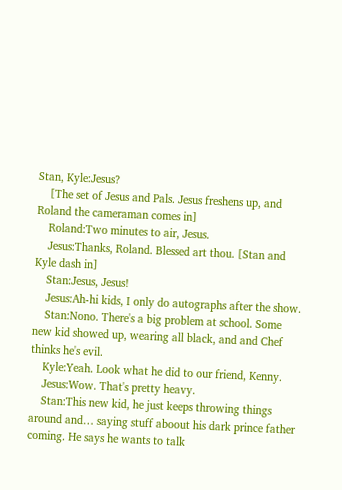Stan, Kyle:Jesus?
    [The set of Jesus and Pals. Jesus freshens up, and Roland the cameraman comes in]
    Roland:Two minutes to air, Jesus.
    Jesus:Thanks, Roland. Blessed art thou. [Stan and Kyle dash in]
    Stan:Jesus, Jesus!
    Jesus:Ah-hi kids, I only do autographs after the show.
    Stan:Nono. There's a big problem at school. Some new kid showed up, wearing all black, and and Chef thinks he's evil.
    Kyle:Yeah. Look what he did to our friend, Kenny.
    Jesus:Wow. That's pretty heavy.
    Stan:This new kid, he just keeps throwing things around and… saying stuff aboout his dark prince father coming. He says he wants to talk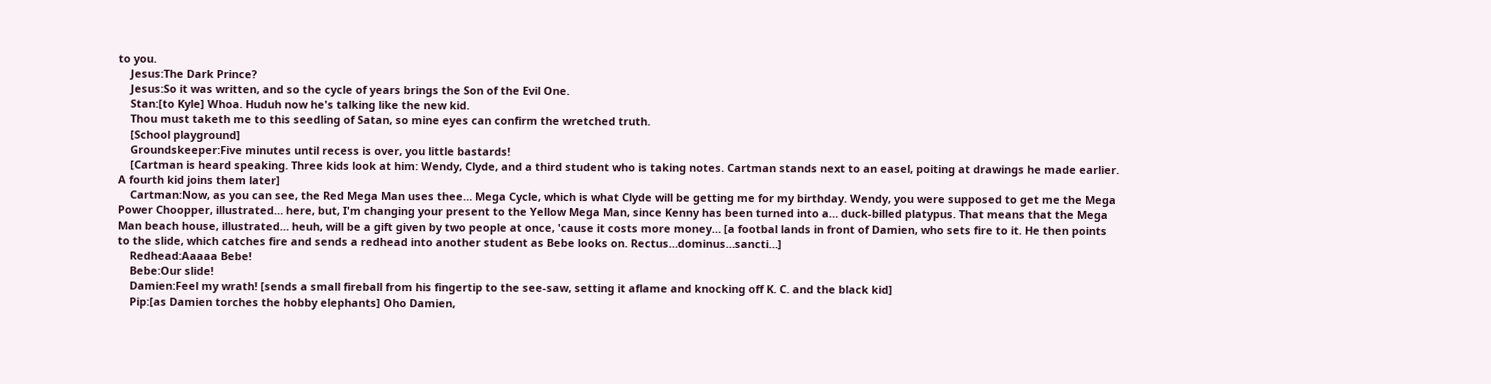to you.
    Jesus:The Dark Prince?
    Jesus:So it was written, and so the cycle of years brings the Son of the Evil One.
    Stan:[to Kyle] Whoa. Huduh now he's talking like the new kid.
    Thou must taketh me to this seedling of Satan, so mine eyes can confirm the wretched truth.
    [School playground]
    Groundskeeper:Five minutes until recess is over, you little bastards!
    [Cartman is heard speaking. Three kids look at him: Wendy, Clyde, and a third student who is taking notes. Cartman stands next to an easel, poiting at drawings he made earlier. A fourth kid joins them later]
    Cartman:Now, as you can see, the Red Mega Man uses thee… Mega Cycle, which is what Clyde will be getting me for my birthday. Wendy, you were supposed to get me the Mega Power Choopper, illustrated… here, but, I'm changing your present to the Yellow Mega Man, since Kenny has been turned into a… duck-billed platypus. That means that the Mega Man beach house, illustrated… heuh, will be a gift given by two people at once, 'cause it costs more money… [a footbal lands in front of Damien, who sets fire to it. He then points to the slide, which catches fire and sends a redhead into another student as Bebe looks on. Rectus…dominus…sancti…]
    Redhead:Aaaaa Bebe!
    Bebe:Our slide!
    Damien:Feel my wrath! [sends a small fireball from his fingertip to the see-saw, setting it aflame and knocking off K. C. and the black kid]
    Pip:[as Damien torches the hobby elephants] Oho Damien,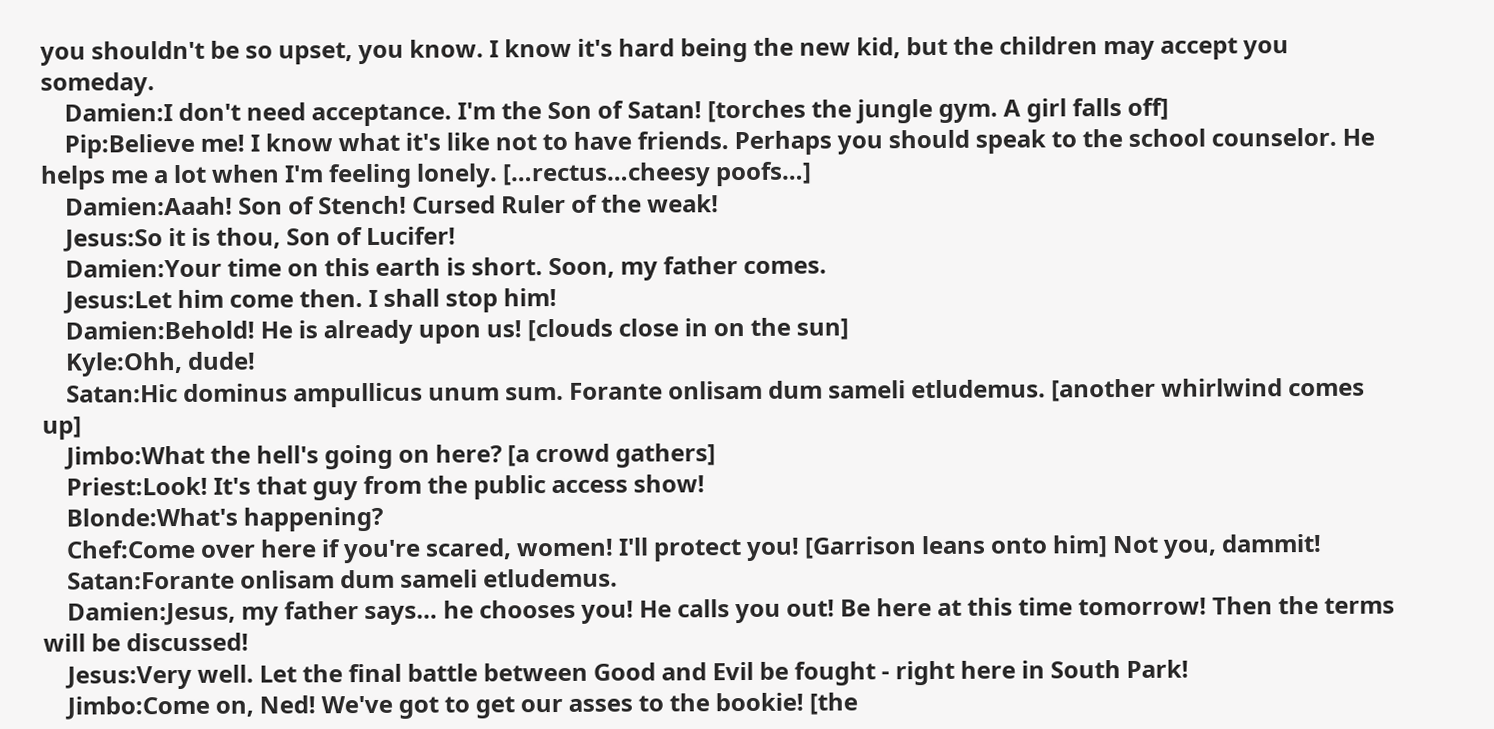you shouldn't be so upset, you know. I know it's hard being the new kid, but the children may accept you someday.
    Damien:I don't need acceptance. I'm the Son of Satan! [torches the jungle gym. A girl falls off]
    Pip:Believe me! I know what it's like not to have friends. Perhaps you should speak to the school counselor. He helps me a lot when I'm feeling lonely. […rectus…cheesy poofs…]
    Damien:Aaah! Son of Stench! Cursed Ruler of the weak!
    Jesus:So it is thou, Son of Lucifer!
    Damien:Your time on this earth is short. Soon, my father comes.
    Jesus:Let him come then. I shall stop him!
    Damien:Behold! He is already upon us! [clouds close in on the sun]
    Kyle:Ohh, dude!
    Satan:Hic dominus ampullicus unum sum. Forante onlisam dum sameli etludemus. [another whirlwind comes up]
    Jimbo:What the hell's going on here? [a crowd gathers]
    Priest:Look! It's that guy from the public access show!
    Blonde:What's happening?
    Chef:Come over here if you're scared, women! I'll protect you! [Garrison leans onto him] Not you, dammit!
    Satan:Forante onlisam dum sameli etludemus.
    Damien:Jesus, my father says… he chooses you! He calls you out! Be here at this time tomorrow! Then the terms will be discussed!
    Jesus:Very well. Let the final battle between Good and Evil be fought - right here in South Park!
    Jimbo:Come on, Ned! We've got to get our asses to the bookie! [the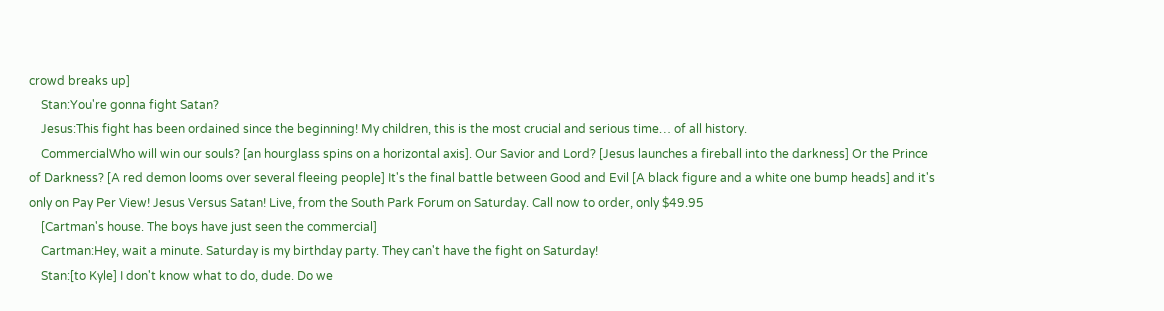crowd breaks up]
    Stan:You're gonna fight Satan?
    Jesus:This fight has been ordained since the beginning! My children, this is the most crucial and serious time… of all history.
    CommercialWho will win our souls? [an hourglass spins on a horizontal axis]. Our Savior and Lord? [Jesus launches a fireball into the darkness] Or the Prince of Darkness? [A red demon looms over several fleeing people] It's the final battle between Good and Evil [A black figure and a white one bump heads] and it's only on Pay Per View! Jesus Versus Satan! Live, from the South Park Forum on Saturday. Call now to order, only $49.95
    [Cartman's house. The boys have just seen the commercial]
    Cartman:Hey, wait a minute. Saturday is my birthday party. They can't have the fight on Saturday!
    Stan:[to Kyle] I don't know what to do, dude. Do we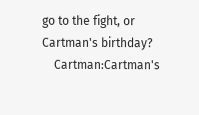go to the fight, or Cartman's birthday?
    Cartman:Cartman's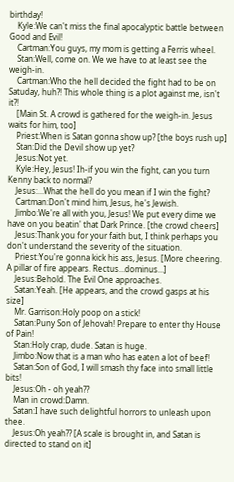birthday!
    Kyle:We can't miss the final apocalyptic battle between Good and Evil!
    Cartman:You guys, my mom is getting a Ferris wheel.
    Stan:Well, come on. We we have to at least see the weigh-in.
    Cartman:Who the hell decided the fight had to be on Satuday, huh?! This whole thing is a plot against me, isn't it?!
    [Main St. A crowd is gathered for the weigh-in. Jesus waits for him, too]
    Priest:When is Satan gonna show up? [the boys rush up]
    Stan:Did the Devil show up yet?
    Jesus:Not yet.
    Kyle:Hey, Jesus! Ih-if you win the fight, can you turn Kenny back to normal?
    Jesus:…What the hell do you mean if I win the fight?
    Cartman:Don't mind him, Jesus, he's Jewish.
    Jimbo:We're all with you, Jesus! We put every dime we have on you beatin' that Dark Prince. [the crowd cheers]
    Jesus:Thank you for your faith but, I think perhaps you don't understand the severity of the situation.
    Priest:You're gonna kick his ass, Jesus. [More cheering. A pillar of fire appears. Rectus…dominus…]
    Jesus:Behold. The Evil One approaches.
    Satan:Yeah. [He appears, and the crowd gasps at his size]
    Mr. Garrison:Holy poop on a stick!
    Satan:Puny Son of Jehovah! Prepare to enter thy House of Pain!
    Stan:Holy crap, dude. Satan is huge.
    Jimbo:Now that is a man who has eaten a lot of beef!
    Satan:Son of God, I will smash thy face into small little bits!
    Jesus:Oh - oh yeah??
    Man in crowd:Damn.
    Satan:I have such delightful horrors to unleash upon thee.
    Jesus:Oh yeah?? [A scale is brought in, and Satan is directed to stand on it]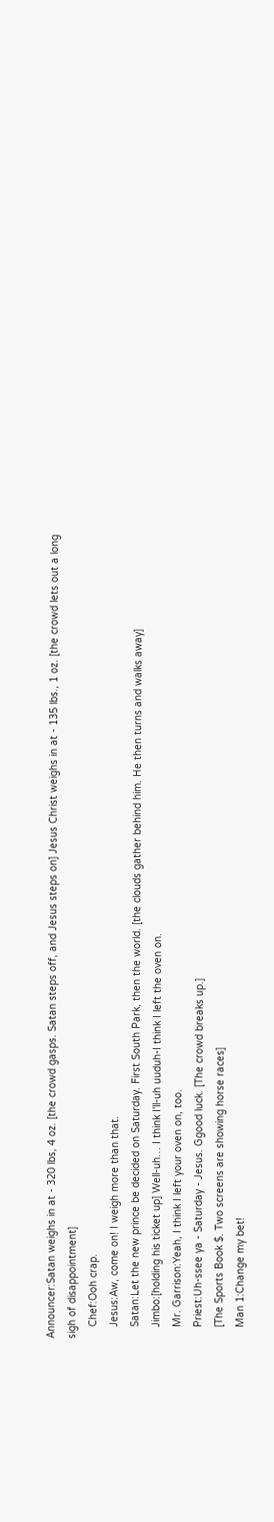Announcer:Satan weighs in at - 320 lbs, 4 oz. [the crowd gasps. Satan steps off, and Jesus steps on] Jesus Christ weighs in at - 135 lbs., 1 oz. [the crowd lets out a long sigh of disappointment]
    Chef:Ooh crap.
    Jesus:Aw, come on! I weigh more than that.
    Satan:Let the new prince be decided on Saturday. First South Park, then the world. [the clouds gather behind him. He then turns and walks away]
    Jimbo:[holding his ticket up] Well-uh… I think I'll-uh uuduh-I think I left the oven on.
    Mr. Garrison:Yeah, I think I left your oven on, too.
    Priest:Uh-ssee ya - Saturday - Jesus. Ggood luck. [The crowd breaks up.]
    [The Sports Book $. Two screens are showing horse races]
    Man 1:Change my bet!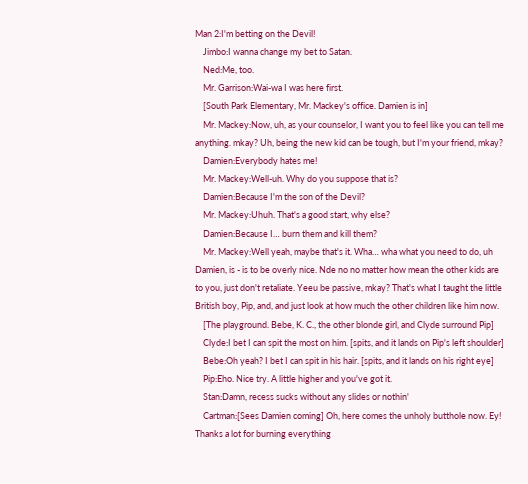Man 2:I'm betting on the Devil!
    Jimbo:I wanna change my bet to Satan.
    Ned:Me, too.
    Mr. Garrison:Wai-wa I was here first.
    [South Park Elementary, Mr. Mackey's office. Damien is in]
    Mr. Mackey:Now, uh, as your counselor, I want you to feel like you can tell me anything. mkay? Uh, being the new kid can be tough, but I'm your friend, mkay?
    Damien:Everybody hates me!
    Mr. Mackey:Well-uh. Why do you suppose that is?
    Damien:Because I'm the son of the Devil?
    Mr. Mackey:Uhuh. That's a good start, why else?
    Damien:Because I… burn them and kill them?
    Mr. Mackey:Well yeah, maybe that's it. Wha… wha what you need to do, uh Damien, is - is to be overly nice. Nde no no matter how mean the other kids are to you, just don't retaliate. Yeeu be passive, mkay? That's what I taught the little British boy, Pip, and, and just look at how much the other children like him now.
    [The playground. Bebe, K. C., the other blonde girl, and Clyde surround Pip]
    Clyde:I bet I can spit the most on him. [spits, and it lands on Pip's left shoulder]
    Bebe:Oh yeah? I bet I can spit in his hair. [spits, and it lands on his right eye]
    Pip:Eho. Nice try. A little higher and you've got it.
    Stan:Damn, recess sucks without any slides or nothin'
    Cartman:[Sees Damien coming] Oh, here comes the unholy butthole now. Ey! Thanks a lot for burning everything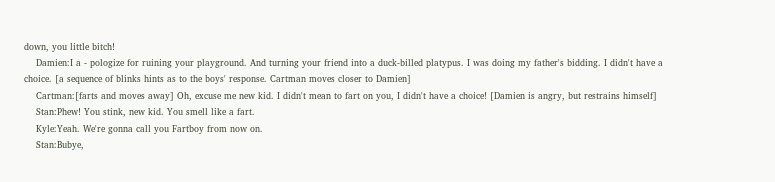down, you little bitch!
    Damien:I a - pologize for ruining your playground. And turning your friend into a duck-billed platypus. I was doing my father's bidding. I didn't have a choice. [a sequence of blinks hints as to the boys' response. Cartman moves closer to Damien]
    Cartman:[farts and moves away] Oh, excuse me new kid. I didn't mean to fart on you, I didn't have a choice! [Damien is angry, but restrains himself]
    Stan:Phew! You stink, new kid. You smell like a fart.
    Kyle:Yeah. We're gonna call you Fartboy from now on.
    Stan:Bubye,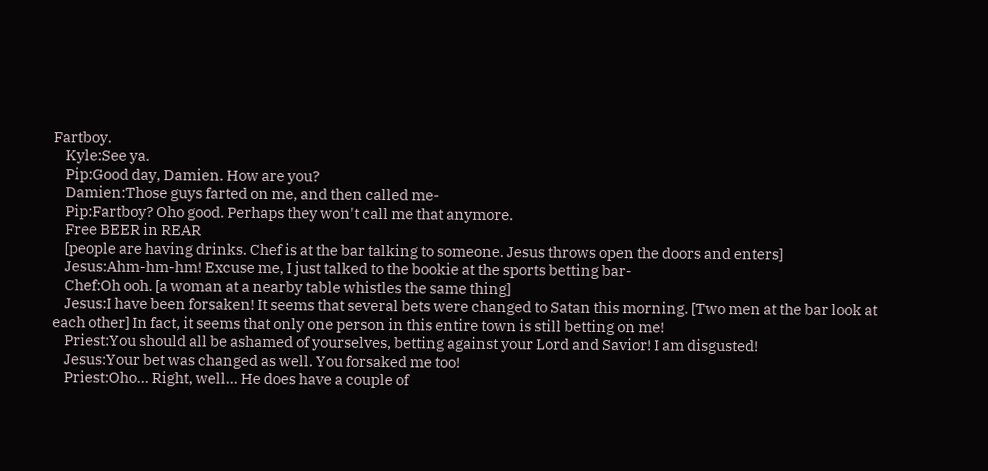Fartboy.
    Kyle:See ya.
    Pip:Good day, Damien. How are you?
    Damien:Those guys farted on me, and then called me-
    Pip:Fartboy? Oho good. Perhaps they won't call me that anymore.
    Free BEER in REAR
    [people are having drinks. Chef is at the bar talking to someone. Jesus throws open the doors and enters]
    Jesus:Ahm-hm-hm! Excuse me, I just talked to the bookie at the sports betting bar-
    Chef:Oh ooh. [a woman at a nearby table whistles the same thing]
    Jesus:I have been forsaken! It seems that several bets were changed to Satan this morning. [Two men at the bar look at each other] In fact, it seems that only one person in this entire town is still betting on me!
    Priest:You should all be ashamed of yourselves, betting against your Lord and Savior! I am disgusted!
    Jesus:Your bet was changed as well. You forsaked me too!
    Priest:Oho… Right, well… He does have a couple of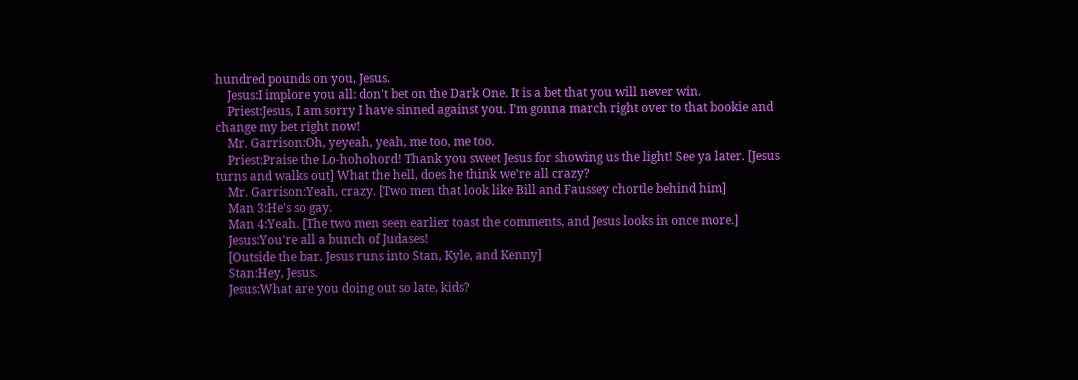hundred pounds on you, Jesus.
    Jesus:I implore you all: don't bet on the Dark One. It is a bet that you will never win.
    Priest:Jesus, I am sorry I have sinned against you. I'm gonna march right over to that bookie and change my bet right now!
    Mr. Garrison:Oh, yeyeah, yeah, me too, me too.
    Priest:Praise the Lo-hohohord! Thank you sweet Jesus for showing us the light! See ya later. [Jesus turns and walks out] What the hell, does he think we're all crazy?
    Mr. Garrison:Yeah, crazy. [Two men that look like Bill and Faussey chortle behind him]
    Man 3:He's so gay.
    Man 4:Yeah. [The two men seen earlier toast the comments, and Jesus looks in once more.]
    Jesus:You're all a bunch of Judases!
    [Outside the bar. Jesus runs into Stan, Kyle, and Kenny]
    Stan:Hey, Jesus.
    Jesus:What are you doing out so late, kids?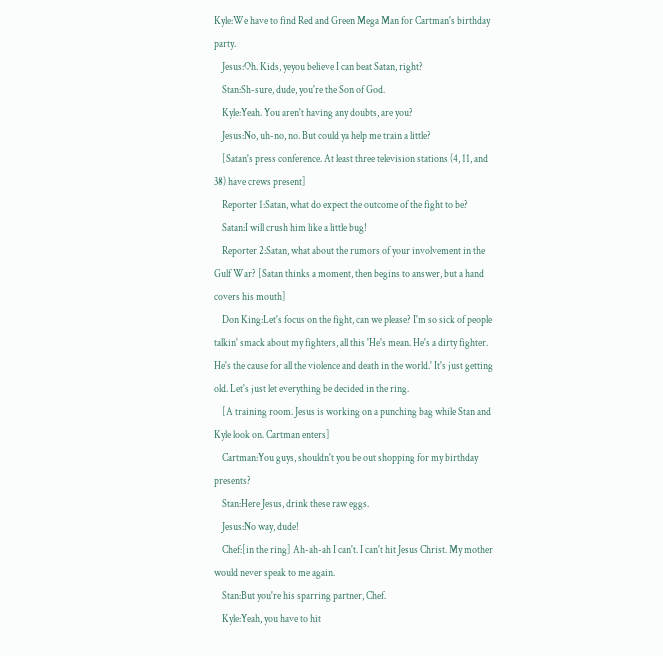Kyle:We have to find Red and Green Mega Man for Cartman's birthday party.
    Jesus:Oh. Kids, yeyou believe I can beat Satan, right?
    Stan:Sh-sure, dude, you're the Son of God.
    Kyle:Yeah. You aren't having any doubts, are you?
    Jesus:No, uh-no, no. But could ya help me train a little?
    [Satan's press conference. At least three television stations (4, 11, and 38) have crews present]
    Reporter 1:Satan, what do expect the outcome of the fight to be?
    Satan:I will crush him like a little bug!
    Reporter 2:Satan, what about the rumors of your involvement in the Gulf War? [Satan thinks a moment, then begins to answer, but a hand covers his mouth]
    Don King:Let's focus on the fight, can we please? I'm so sick of people talkin' smack about my fighters, all this 'He's mean. He's a dirty fighter. He's the cause for all the violence and death in the world.' It's just getting old. Let's just let everything be decided in the ring.
    [A training room. Jesus is working on a punching bag while Stan and Kyle look on. Cartman enters]
    Cartman:You guys, shouldn't you be out shopping for my birthday presents?
    Stan:Here Jesus, drink these raw eggs.
    Jesus:No way, dude!
    Chef:[in the ring] Ah-ah-ah I can't. I can't hit Jesus Christ. My mother would never speak to me again.
    Stan:But you're his sparring partner, Chef.
    Kyle:Yeah, you have to hit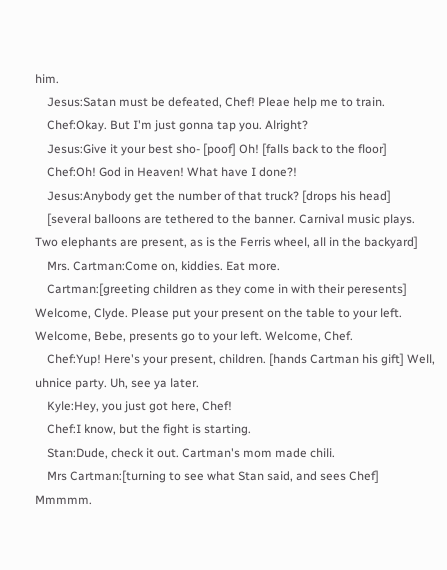him.
    Jesus:Satan must be defeated, Chef! Pleae help me to train.
    Chef:Okay. But I'm just gonna tap you. Alright?
    Jesus:Give it your best sho- [poof] Oh! [falls back to the floor]
    Chef:Oh! God in Heaven! What have I done?!
    Jesus:Anybody get the number of that truck? [drops his head]
    [several balloons are tethered to the banner. Carnival music plays. Two elephants are present, as is the Ferris wheel, all in the backyard]
    Mrs. Cartman:Come on, kiddies. Eat more.
    Cartman:[greeting children as they come in with their peresents] Welcome, Clyde. Please put your present on the table to your left. Welcome, Bebe, presents go to your left. Welcome, Chef.
    Chef:Yup! Here's your present, children. [hands Cartman his gift] Well, uhnice party. Uh, see ya later.
    Kyle:Hey, you just got here, Chef!
    Chef:I know, but the fight is starting.
    Stan:Dude, check it out. Cartman's mom made chili.
    Mrs Cartman:[turning to see what Stan said, and sees Chef] Mmmmm.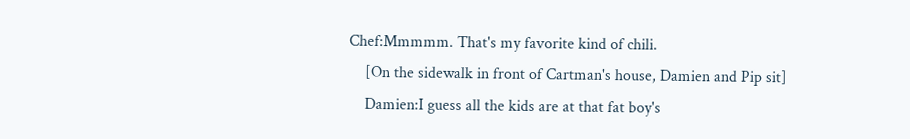Chef:Mmmmm. That's my favorite kind of chili.
    [On the sidewalk in front of Cartman's house, Damien and Pip sit]
    Damien:I guess all the kids are at that fat boy's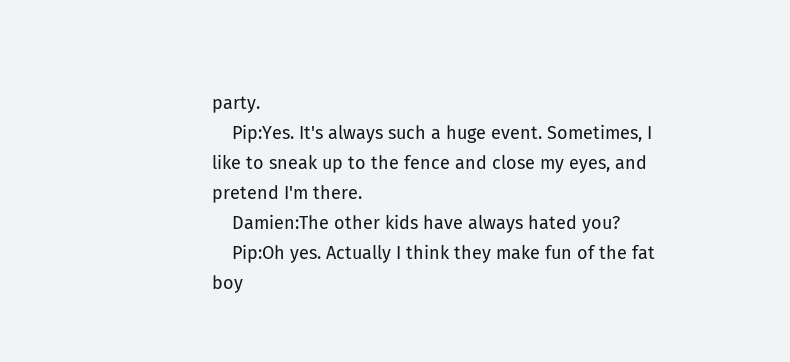party.
    Pip:Yes. It's always such a huge event. Sometimes, I like to sneak up to the fence and close my eyes, and pretend I'm there.
    Damien:The other kids have always hated you?
    Pip:Oh yes. Actually I think they make fun of the fat boy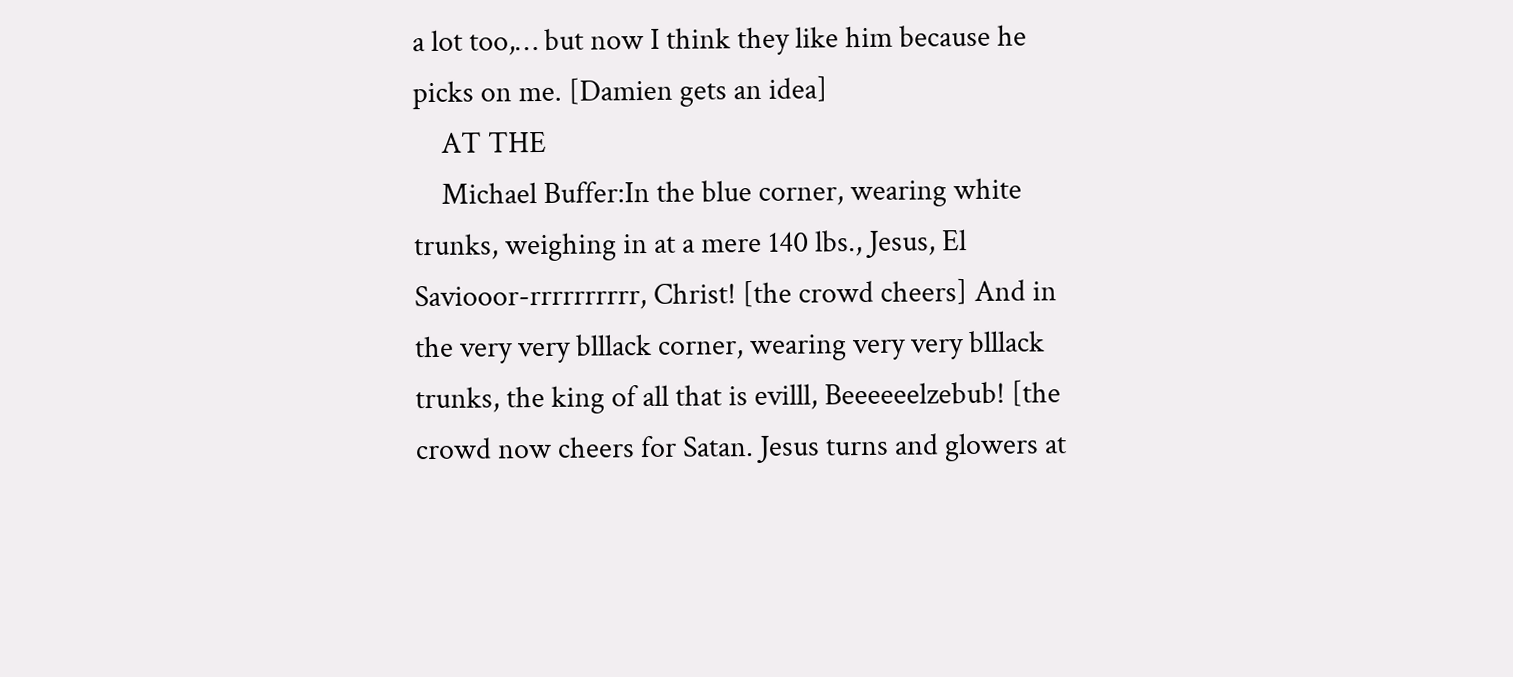a lot too,… but now I think they like him because he picks on me. [Damien gets an idea]
    AT THE
    Michael Buffer:In the blue corner, wearing white trunks, weighing in at a mere 140 lbs., Jesus, El Saviooor-rrrrrrrrrr, Christ! [the crowd cheers] And in the very very blllack corner, wearing very very blllack trunks, the king of all that is evilll, Beeeeeelzebub! [the crowd now cheers for Satan. Jesus turns and glowers at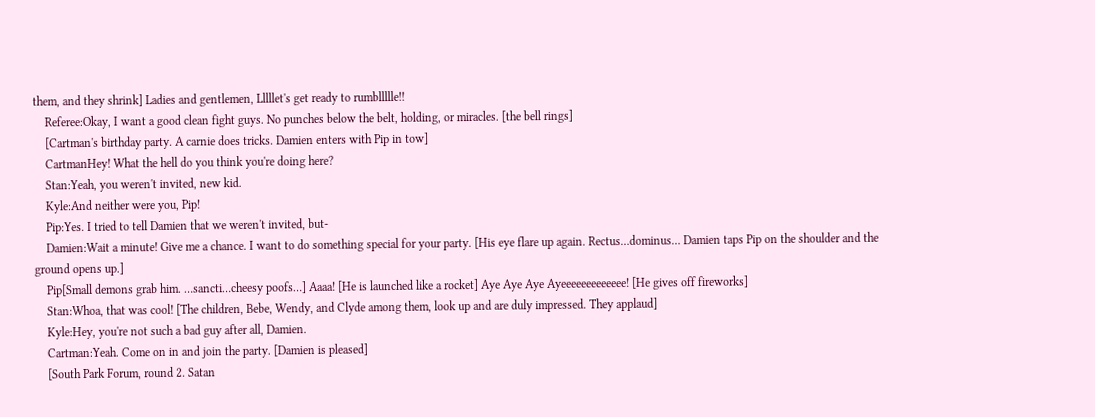them, and they shrink] Ladies and gentlemen, Lllllet's get ready to rumbllllle!!
    Referee:Okay, I want a good clean fight guys. No punches below the belt, holding, or miracles. [the bell rings]
    [Cartman's birthday party. A carnie does tricks. Damien enters with Pip in tow]
    CartmanHey! What the hell do you think you're doing here?
    Stan:Yeah, you weren't invited, new kid.
    Kyle:And neither were you, Pip!
    Pip:Yes. I tried to tell Damien that we weren't invited, but-
    Damien:Wait a minute! Give me a chance. I want to do something special for your party. [His eye flare up again. Rectus…dominus… Damien taps Pip on the shoulder and the ground opens up.]
    Pip[Small demons grab him. …sancti…cheesy poofs…] Aaaa! [He is launched like a rocket] Aye Aye Aye Ayeeeeeeeeeeeee! [He gives off fireworks]
    Stan:Whoa, that was cool! [The children, Bebe, Wendy, and Clyde among them, look up and are duly impressed. They applaud]
    Kyle:Hey, you're not such a bad guy after all, Damien.
    Cartman:Yeah. Come on in and join the party. [Damien is pleased]
    [South Park Forum, round 2. Satan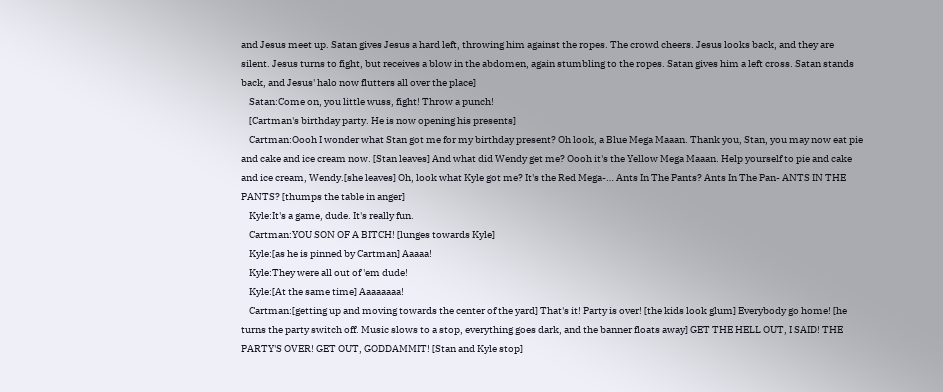and Jesus meet up. Satan gives Jesus a hard left, throwing him against the ropes. The crowd cheers. Jesus looks back, and they are silent. Jesus turns to fight, but receives a blow in the abdomen, again stumbling to the ropes. Satan gives him a left cross. Satan stands back, and Jesus' halo now flutters all over the place]
    Satan:Come on, you little wuss, fight! Throw a punch!
    [Cartman's birthday party. He is now opening his presents]
    Cartman:Oooh I wonder what Stan got me for my birthday present? Oh look, a Blue Mega Maaan. Thank you, Stan, you may now eat pie and cake and ice cream now. [Stan leaves] And what did Wendy get me? Oooh it's the Yellow Mega Maaan. Help yourself to pie and cake and ice cream, Wendy.[she leaves] Oh, look what Kyle got me? It's the Red Mega-… Ants In The Pants? Ants In The Pan- ANTS IN THE PANTS? [thumps the table in anger]
    Kyle:It's a game, dude. It's really fun.
    Cartman:YOU SON OF A BITCH! [lunges towards Kyle]
    Kyle:[as he is pinned by Cartman] Aaaaa!
    Kyle:They were all out of 'em dude!
    Kyle:[At the same time] Aaaaaaaa!
    Cartman:[getting up and moving towards the center of the yard] That's it! Party is over! [the kids look glum] Everybody go home! [he turns the party switch off. Music slows to a stop, everything goes dark, and the banner floats away] GET THE HELL OUT, I SAID! THE PARTY'S OVER! GET OUT, GODDAMMIT! [Stan and Kyle stop]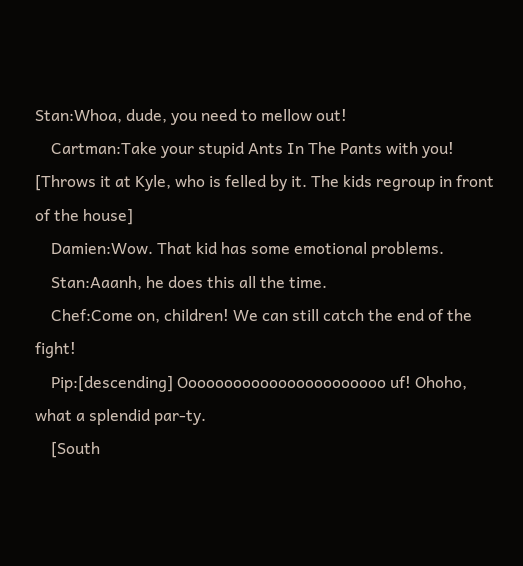Stan:Whoa, dude, you need to mellow out!
    Cartman:Take your stupid Ants In The Pants with you! [Throws it at Kyle, who is felled by it. The kids regroup in front of the house]
    Damien:Wow. That kid has some emotional problems.
    Stan:Aaanh, he does this all the time.
    Chef:Come on, children! We can still catch the end of the fight!
    Pip:[descending] Ooooooooooooooooooooooo uf! Ohoho, what a splendid par-ty.
    [South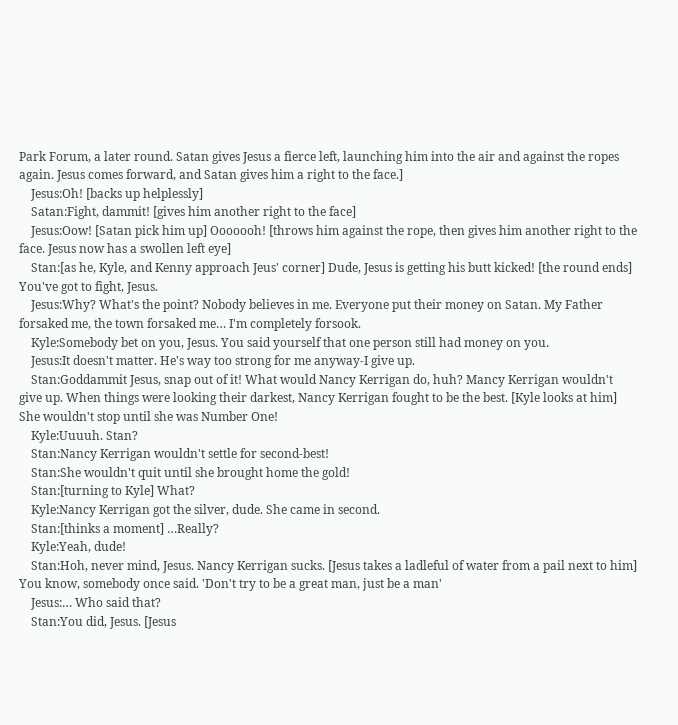Park Forum, a later round. Satan gives Jesus a fierce left, launching him into the air and against the ropes again. Jesus comes forward, and Satan gives him a right to the face.]
    Jesus:Oh! [backs up helplessly]
    Satan:Fight, dammit! [gives him another right to the face]
    Jesus:Oow! [Satan pick him up] Ooooooh! [throws him against the rope, then gives him another right to the face. Jesus now has a swollen left eye]
    Stan:[as he, Kyle, and Kenny approach Jeus' corner] Dude, Jesus is getting his butt kicked! [the round ends] You've got to fight, Jesus.
    Jesus:Why? What's the point? Nobody believes in me. Everyone put their money on Satan. My Father forsaked me, the town forsaked me… I'm completely forsook.
    Kyle:Somebody bet on you, Jesus. You said yourself that one person still had money on you.
    Jesus:It doesn't matter. He's way too strong for me anyway-I give up.
    Stan:Goddammit Jesus, snap out of it! What would Nancy Kerrigan do, huh? Mancy Kerrigan wouldn't give up. When things were looking their darkest, Nancy Kerrigan fought to be the best. [Kyle looks at him] She wouldn't stop until she was Number One!
    Kyle:Uuuuh. Stan?
    Stan:Nancy Kerrigan wouldn't settle for second-best!
    Stan:She wouldn't quit until she brought home the gold!
    Stan:[turning to Kyle] What?
    Kyle:Nancy Kerrigan got the silver, dude. She came in second.
    Stan:[thinks a moment] …Really?
    Kyle:Yeah, dude!
    Stan:Hoh, never mind, Jesus. Nancy Kerrigan sucks. [Jesus takes a ladleful of water from a pail next to him] You know, somebody once said. 'Don't try to be a great man, just be a man'
    Jesus:… Who said that?
    Stan:You did, Jesus. [Jesus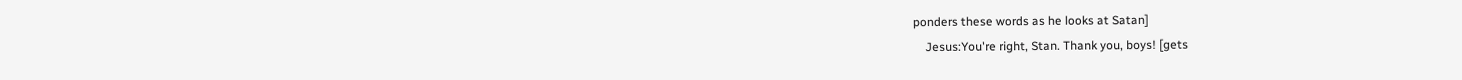ponders these words as he looks at Satan]
    Jesus:You're right, Stan. Thank you, boys! [gets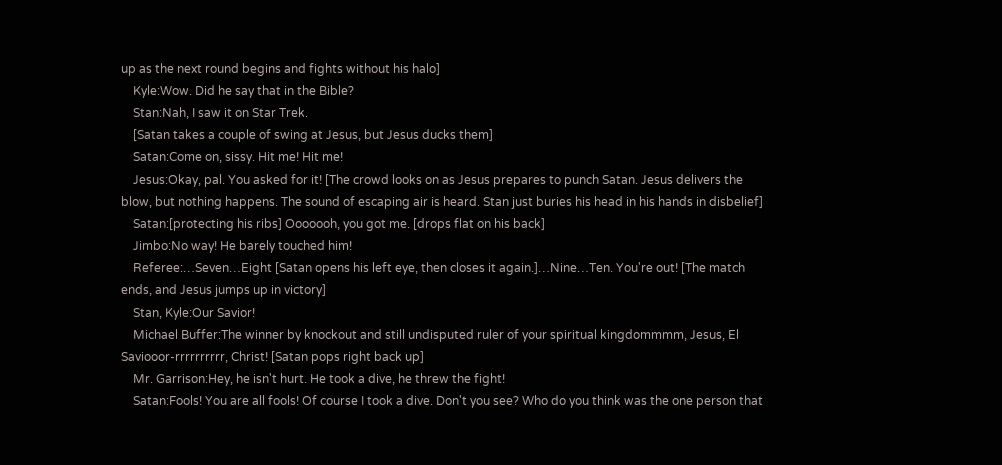up as the next round begins and fights without his halo]
    Kyle:Wow. Did he say that in the Bible?
    Stan:Nah, I saw it on Star Trek.
    [Satan takes a couple of swing at Jesus, but Jesus ducks them]
    Satan:Come on, sissy. Hit me! Hit me!
    Jesus:Okay, pal. You asked for it! [The crowd looks on as Jesus prepares to punch Satan. Jesus delivers the blow, but nothing happens. The sound of escaping air is heard. Stan just buries his head in his hands in disbelief]
    Satan:[protecting his ribs] Ooooooh, you got me. [drops flat on his back]
    Jimbo:No way! He barely touched him!
    Referee:…Seven…Eight [Satan opens his left eye, then closes it again.]…Nine…Ten. You're out! [The match ends, and Jesus jumps up in victory]
    Stan, Kyle:Our Savior!
    Michael Buffer:The winner by knockout and still undisputed ruler of your spiritual kingdommmm, Jesus, El Saviooor-rrrrrrrrrr, Christ! [Satan pops right back up]
    Mr. Garrison:Hey, he isn't hurt. He took a dive, he threw the fight!
    Satan:Fools! You are all fools! Of course I took a dive. Don't you see? Who do you think was the one person that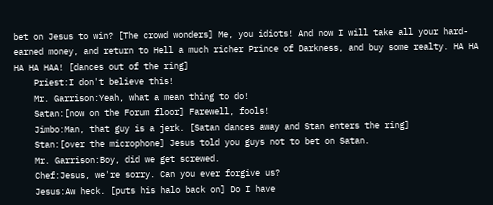bet on Jesus to win? [The crowd wonders] Me, you idiots! And now I will take all your hard-earned money, and return to Hell a much richer Prince of Darkness, and buy some realty. HA HA HA HA HAA! [dances out of the ring]
    Priest:I don't believe this!
    Mr. Garrison:Yeah, what a mean thing to do!
    Satan:[now on the Forum floor] Farewell, fools!
    Jimbo:Man, that guy is a jerk. [Satan dances away and Stan enters the ring]
    Stan:[over the microphone] Jesus told you guys not to bet on Satan.
    Mr. Garrison:Boy, did we get screwed.
    Chef:Jesus, we're sorry. Can you ever forgive us?
    Jesus:Aw heck. [puts his halo back on] Do I have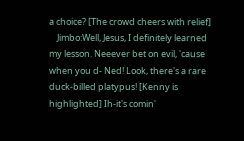a choice? [The crowd cheers with relief]
    Jimbo:Well, Jesus, I definitely learned my lesson. Neeever bet on evil, 'cause when you d- Ned! Look, there's a rare duck-billed platypus! [Kenny is highlighted] Ih-it's comin'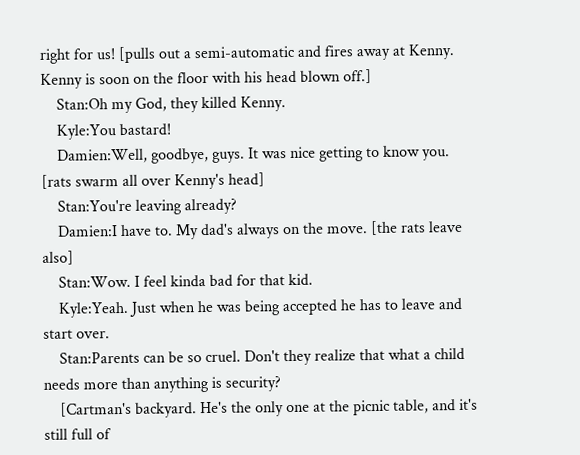right for us! [pulls out a semi-automatic and fires away at Kenny. Kenny is soon on the floor with his head blown off.]
    Stan:Oh my God, they killed Kenny.
    Kyle:You bastard!
    Damien:Well, goodbye, guys. It was nice getting to know you. [rats swarm all over Kenny's head]
    Stan:You're leaving already?
    Damien:I have to. My dad's always on the move. [the rats leave also]
    Stan:Wow. I feel kinda bad for that kid.
    Kyle:Yeah. Just when he was being accepted he has to leave and start over.
    Stan:Parents can be so cruel. Don't they realize that what a child needs more than anything is security?
    [Cartman's backyard. He's the only one at the picnic table, and it's still full of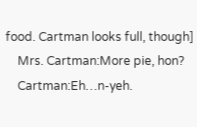food. Cartman looks full, though]
    Mrs. Cartman:More pie, hon?
    Cartman:Eh…n-yeh.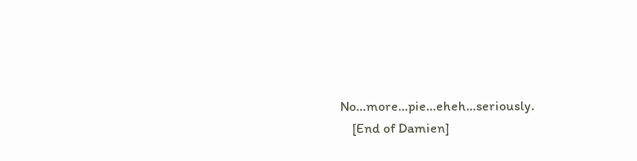No…more…pie…eheh…seriously.
    [End of Damien]